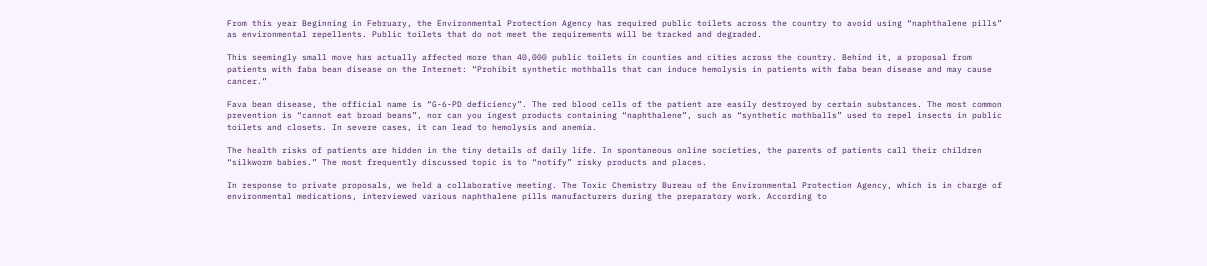From this year Beginning in February, the Environmental Protection Agency has required public toilets across the country to avoid using “naphthalene pills” as environmental repellents. Public toilets that do not meet the requirements will be tracked and degraded.

This seemingly small move has actually affected more than 40,000 public toilets in counties and cities across the country. Behind it, a proposal from patients with faba bean disease on the Internet: “Prohibit synthetic mothballs that can induce hemolysis in patients with faba bean disease and may cause cancer.”

Fava bean disease, the official name is “G-6-PD deficiency”. The red blood cells of the patient are easily destroyed by certain substances. The most common prevention is “cannot eat broad beans”, nor can you ingest products containing “naphthalene”, such as “synthetic mothballs” used to repel insects in public toilets and closets. In severe cases, it can lead to hemolysis and anemia.

The health risks of patients are hidden in the tiny details of daily life. In spontaneous online societies, the parents of patients call their children “silkworm babies.” The most frequently discussed topic is to “notify” risky products and places.

In response to private proposals, we held a collaborative meeting. The Toxic Chemistry Bureau of the Environmental Protection Agency, which is in charge of environmental medications, interviewed various naphthalene pills manufacturers during the preparatory work. According to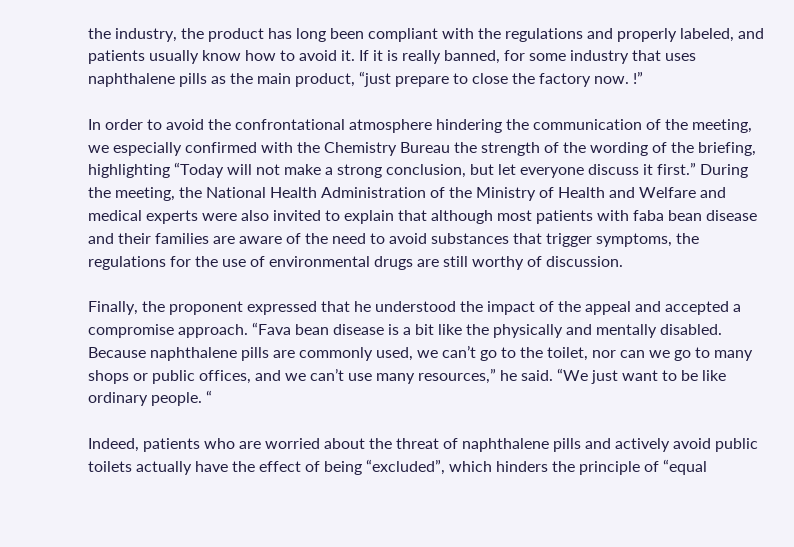the industry, the product has long been compliant with the regulations and properly labeled, and patients usually know how to avoid it. If it is really banned, for some industry that uses naphthalene pills as the main product, “just prepare to close the factory now. !”

In order to avoid the confrontational atmosphere hindering the communication of the meeting, we especially confirmed with the Chemistry Bureau the strength of the wording of the briefing, highlighting “Today will not make a strong conclusion, but let everyone discuss it first.” During the meeting, the National Health Administration of the Ministry of Health and Welfare and medical experts were also invited to explain that although most patients with faba bean disease and their families are aware of the need to avoid substances that trigger symptoms, the regulations for the use of environmental drugs are still worthy of discussion.

Finally, the proponent expressed that he understood the impact of the appeal and accepted a compromise approach. “Fava bean disease is a bit like the physically and mentally disabled. Because naphthalene pills are commonly used, we can’t go to the toilet, nor can we go to many shops or public offices, and we can’t use many resources,” he said. “We just want to be like ordinary people. “

Indeed, patients who are worried about the threat of naphthalene pills and actively avoid public toilets actually have the effect of being “excluded”, which hinders the principle of “equal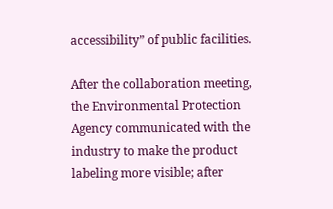accessibility” of public facilities.

After the collaboration meeting, the Environmental Protection Agency communicated with the industry to make the product labeling more visible; after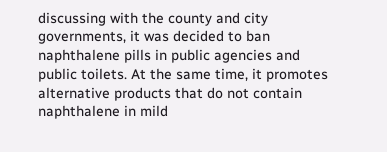discussing with the county and city governments, it was decided to ban naphthalene pills in public agencies and public toilets. At the same time, it promotes alternative products that do not contain naphthalene in mild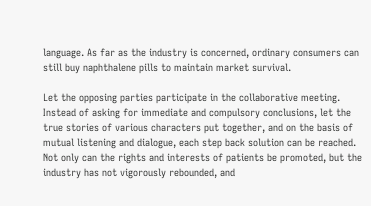language. As far as the industry is concerned, ordinary consumers can still buy naphthalene pills to maintain market survival.

Let the opposing parties participate in the collaborative meeting. Instead of asking for immediate and compulsory conclusions, let the true stories of various characters put together, and on the basis of mutual listening and dialogue, each step back solution can be reached. Not only can the rights and interests of patients be promoted, but the industry has not vigorously rebounded, and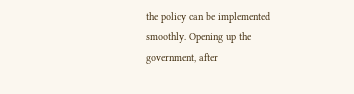the policy can be implemented smoothly. Opening up the government, after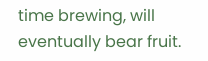time brewing, will eventually bear fruit.